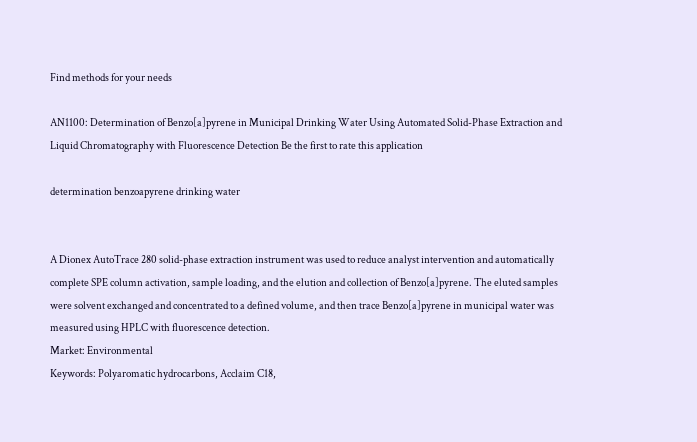Find methods for your needs

AN1100: Determination of Benzo[a]pyrene in Municipal Drinking Water Using Automated Solid-Phase Extraction and Liquid Chromatography with Fluorescence Detection Be the first to rate this application

determination benzoapyrene drinking water


A Dionex AutoTrace 280 solid-phase extraction instrument was used to reduce analyst intervention and automatically complete SPE column activation, sample loading, and the elution and collection of Benzo[a]pyrene. The eluted samples were solvent exchanged and concentrated to a defined volume, and then trace Benzo[a]pyrene in municipal water was measured using HPLC with fluorescence detection.
Market: Environmental
Keywords: Polyaromatic hydrocarbons, Acclaim C18,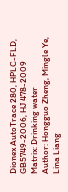Dionex AutoTrace 280, HPLC-FLD, GB5749-2006, HJ 478-2009
Matrix: Drinking water
Author: Hongguo Zheng, Mingle Ye, Lina Liang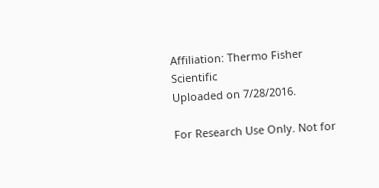Affiliation: Thermo Fisher Scientific
Uploaded on 7/28/2016.

For Research Use Only. Not for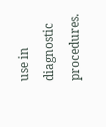use in diagnostic procedures.